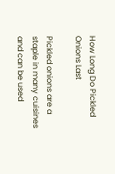How Long Do Pickled Onions Last

Pickled onions are a staple in many cuisines and can be used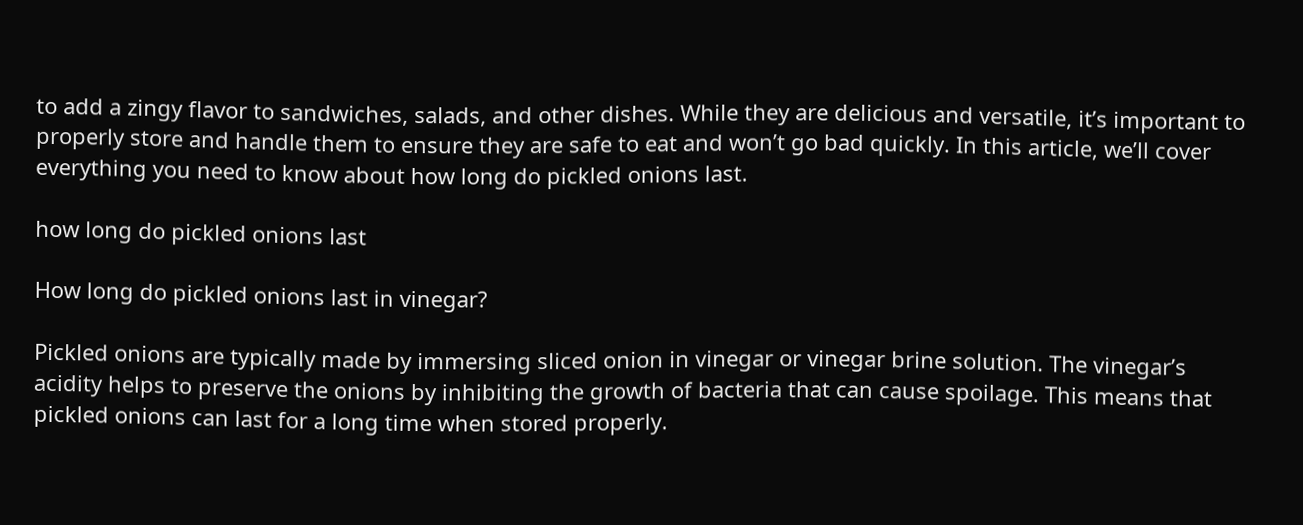to add a zingy flavor to sandwiches, salads, and other dishes. While they are delicious and versatile, it’s important to properly store and handle them to ensure they are safe to eat and won’t go bad quickly. In this article, we’ll cover everything you need to know about how long do pickled onions last.

how long do pickled onions last

How long do pickled onions last in vinegar?

Pickled onions are typically made by immersing sliced onion in vinegar or vinegar brine solution. The vinegar’s acidity helps to preserve the onions by inhibiting the growth of bacteria that can cause spoilage. This means that pickled onions can last for a long time when stored properly.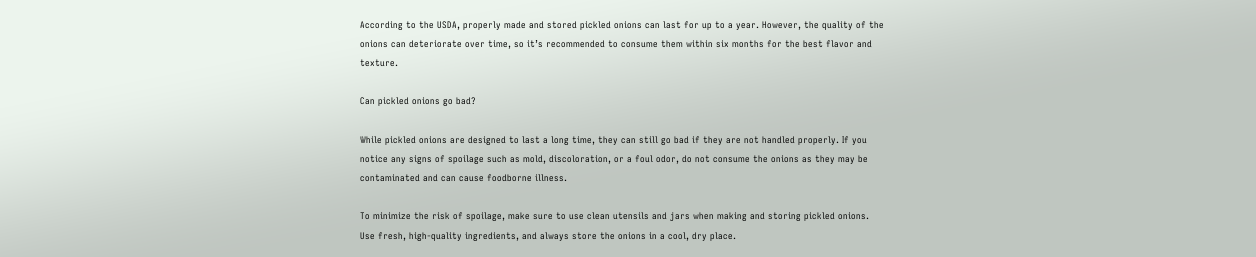According to the USDA, properly made and stored pickled onions can last for up to a year. However, the quality of the onions can deteriorate over time, so it’s recommended to consume them within six months for the best flavor and texture.

Can pickled onions go bad?

While pickled onions are designed to last a long time, they can still go bad if they are not handled properly. If you notice any signs of spoilage such as mold, discoloration, or a foul odor, do not consume the onions as they may be contaminated and can cause foodborne illness.

To minimize the risk of spoilage, make sure to use clean utensils and jars when making and storing pickled onions. Use fresh, high-quality ingredients, and always store the onions in a cool, dry place.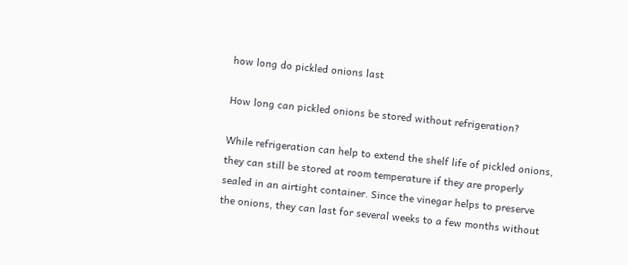how long do pickled onions last

How long can pickled onions be stored without refrigeration?

While refrigeration can help to extend the shelf life of pickled onions, they can still be stored at room temperature if they are properly sealed in an airtight container. Since the vinegar helps to preserve the onions, they can last for several weeks to a few months without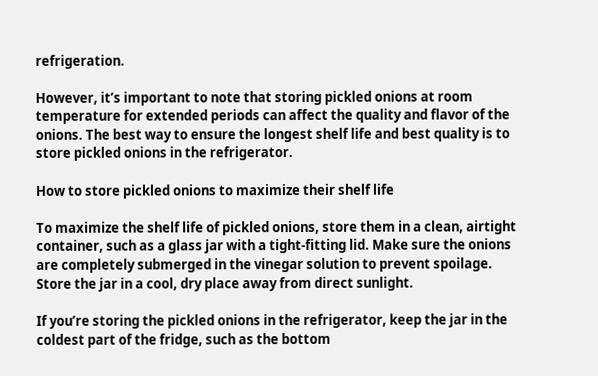refrigeration.

However, it’s important to note that storing pickled onions at room temperature for extended periods can affect the quality and flavor of the onions. The best way to ensure the longest shelf life and best quality is to store pickled onions in the refrigerator.

How to store pickled onions to maximize their shelf life

To maximize the shelf life of pickled onions, store them in a clean, airtight container, such as a glass jar with a tight-fitting lid. Make sure the onions are completely submerged in the vinegar solution to prevent spoilage. Store the jar in a cool, dry place away from direct sunlight.

If you’re storing the pickled onions in the refrigerator, keep the jar in the coldest part of the fridge, such as the bottom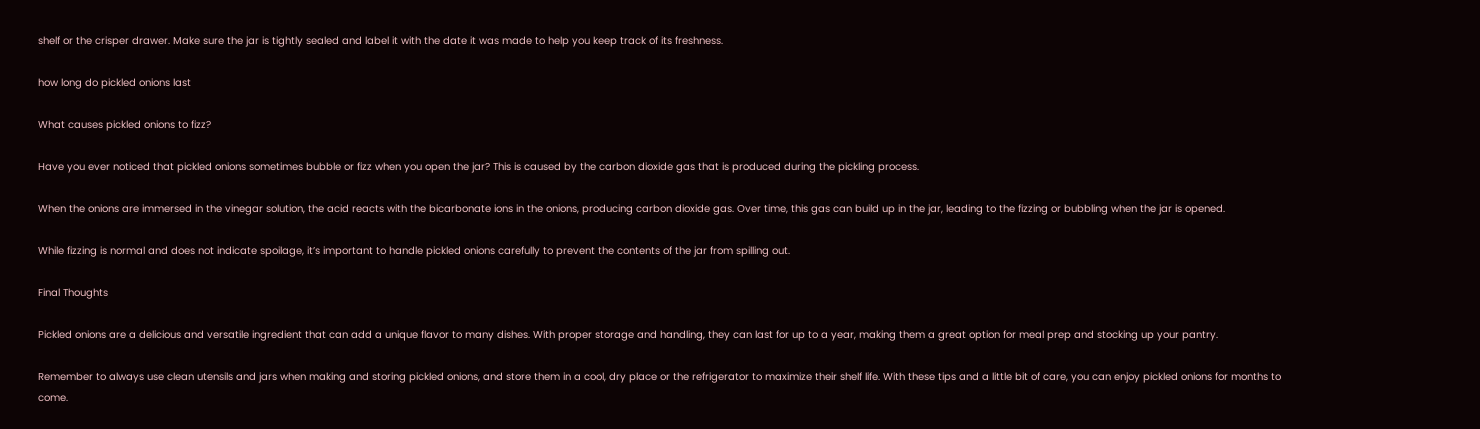shelf or the crisper drawer. Make sure the jar is tightly sealed and label it with the date it was made to help you keep track of its freshness.

how long do pickled onions last

What causes pickled onions to fizz?

Have you ever noticed that pickled onions sometimes bubble or fizz when you open the jar? This is caused by the carbon dioxide gas that is produced during the pickling process.

When the onions are immersed in the vinegar solution, the acid reacts with the bicarbonate ions in the onions, producing carbon dioxide gas. Over time, this gas can build up in the jar, leading to the fizzing or bubbling when the jar is opened.

While fizzing is normal and does not indicate spoilage, it’s important to handle pickled onions carefully to prevent the contents of the jar from spilling out.

Final Thoughts

Pickled onions are a delicious and versatile ingredient that can add a unique flavor to many dishes. With proper storage and handling, they can last for up to a year, making them a great option for meal prep and stocking up your pantry.

Remember to always use clean utensils and jars when making and storing pickled onions, and store them in a cool, dry place or the refrigerator to maximize their shelf life. With these tips and a little bit of care, you can enjoy pickled onions for months to come.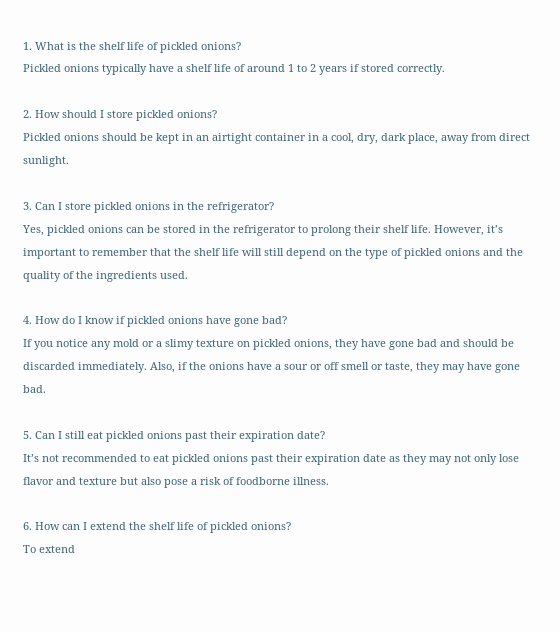1. What is the shelf life of pickled onions?
Pickled onions typically have a shelf life of around 1 to 2 years if stored correctly.

2. How should I store pickled onions?
Pickled onions should be kept in an airtight container in a cool, dry, dark place, away from direct sunlight.

3. Can I store pickled onions in the refrigerator?
Yes, pickled onions can be stored in the refrigerator to prolong their shelf life. However, it’s important to remember that the shelf life will still depend on the type of pickled onions and the quality of the ingredients used.

4. How do I know if pickled onions have gone bad?
If you notice any mold or a slimy texture on pickled onions, they have gone bad and should be discarded immediately. Also, if the onions have a sour or off smell or taste, they may have gone bad.

5. Can I still eat pickled onions past their expiration date?
It’s not recommended to eat pickled onions past their expiration date as they may not only lose flavor and texture but also pose a risk of foodborne illness.

6. How can I extend the shelf life of pickled onions?
To extend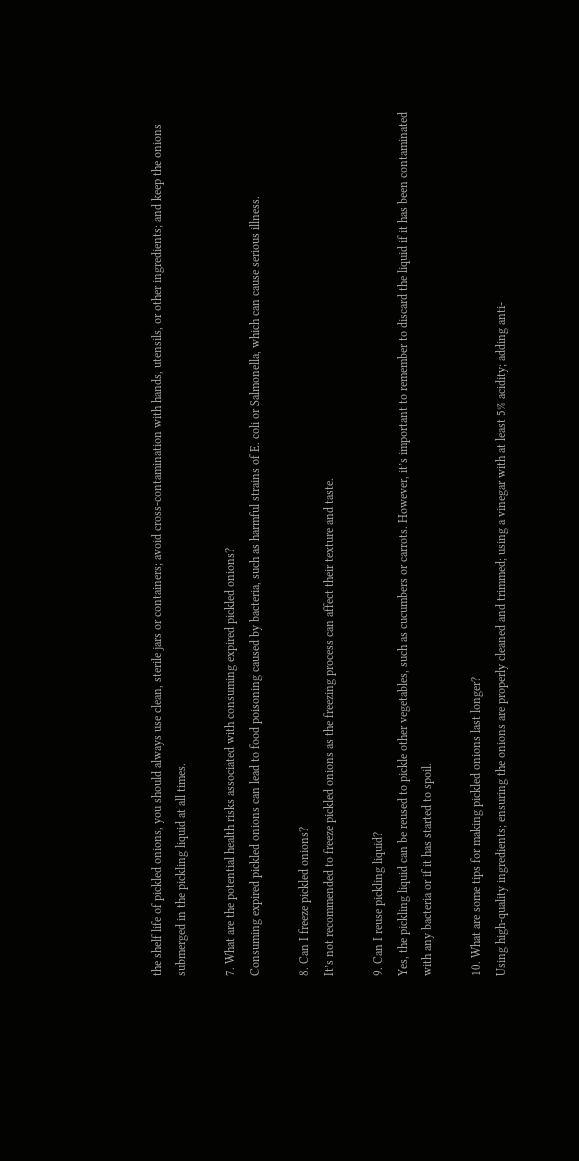the shelf life of pickled onions, you should always use clean, sterile jars or containers; avoid cross-contamination with hands, utensils, or other ingredients; and keep the onions submerged in the pickling liquid at all times.

7. What are the potential health risks associated with consuming expired pickled onions?
Consuming expired pickled onions can lead to food poisoning caused by bacteria, such as harmful strains of E. coli or Salmonella, which can cause serious illness.

8. Can I freeze pickled onions?
It’s not recommended to freeze pickled onions as the freezing process can affect their texture and taste.

9. Can I reuse pickling liquid?
Yes, the pickling liquid can be reused to pickle other vegetables, such as cucumbers or carrots. However, it’s important to remember to discard the liquid if it has been contaminated with any bacteria or if it has started to spoil.

10. What are some tips for making pickled onions last longer?
Using high-quality ingredients; ensuring the onions are properly cleaned and trimmed; using a vinegar with at least 5% acidity; adding anti-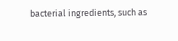bacterial ingredients, such as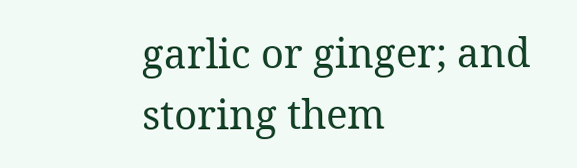garlic or ginger; and storing them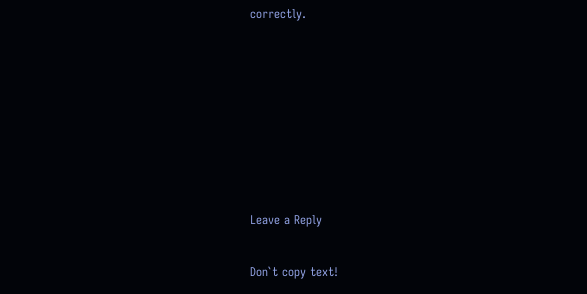correctly.







Leave a Reply

Don`t copy text!